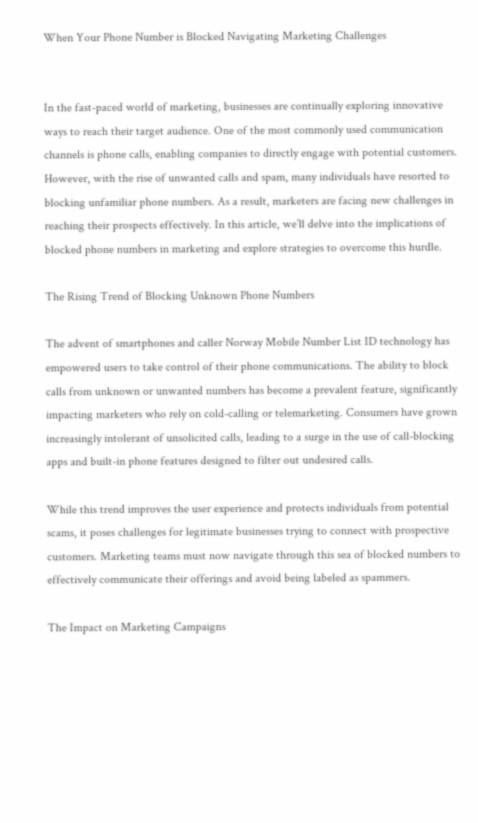When Your Phone Number is Blocked Navigating Marketing Challenges


In the fast-paced world of marketing, businesses are continually exploring innovative ways to reach their target audience. One of the most commonly used communication channels is phone calls, enabling companies to directly engage with potential customers. However, with the rise of unwanted calls and spam, many individuals have resorted to blocking unfamiliar phone numbers. As a result, marketers are facing new challenges in reaching their prospects effectively. In this article, we’ll delve into the implications of blocked phone numbers in marketing and explore strategies to overcome this hurdle.

The Rising Trend of Blocking Unknown Phone Numbers

The advent of smartphones and caller Norway Mobile Number List ID technology has empowered users to take control of their phone communications. The ability to block calls from unknown or unwanted numbers has become a prevalent feature, significantly impacting marketers who rely on cold-calling or telemarketing. Consumers have grown increasingly intolerant of unsolicited calls, leading to a surge in the use of call-blocking apps and built-in phone features designed to filter out undesired calls.

While this trend improves the user experience and protects individuals from potential scams, it poses challenges for legitimate businesses trying to connect with prospective customers. Marketing teams must now navigate through this sea of blocked numbers to effectively communicate their offerings and avoid being labeled as spammers.

The Impact on Marketing Campaigns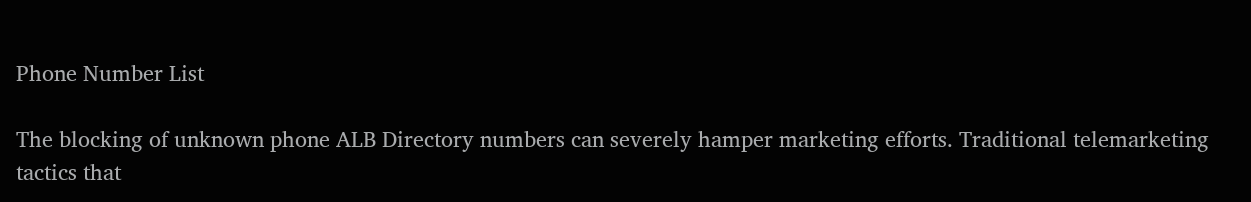Phone Number List

The blocking of unknown phone ALB Directory numbers can severely hamper marketing efforts. Traditional telemarketing tactics that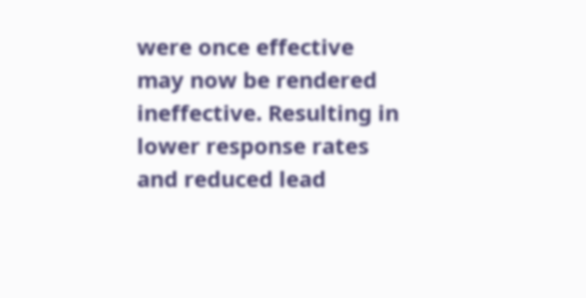were once effective may now be rendered ineffective. Resulting in lower response rates and reduced lead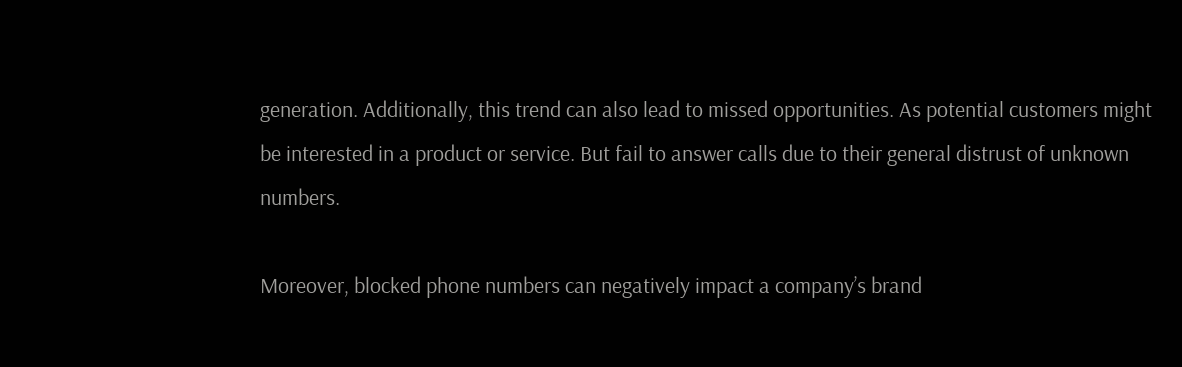generation. Additionally, this trend can also lead to missed opportunities. As potential customers might be interested in a product or service. But fail to answer calls due to their general distrust of unknown numbers.

Moreover, blocked phone numbers can negatively impact a company’s brand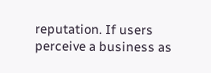reputation. If users perceive a business as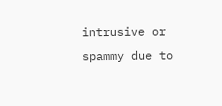intrusive or spammy due to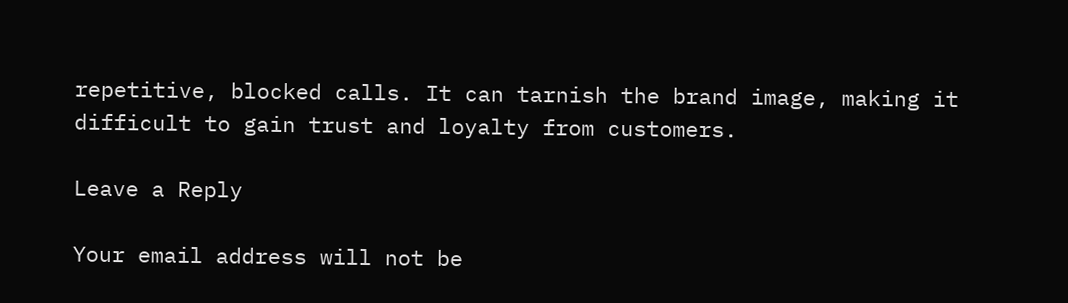repetitive, blocked calls. It can tarnish the brand image, making it difficult to gain trust and loyalty from customers.

Leave a Reply

Your email address will not be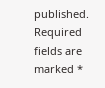published. Required fields are marked *